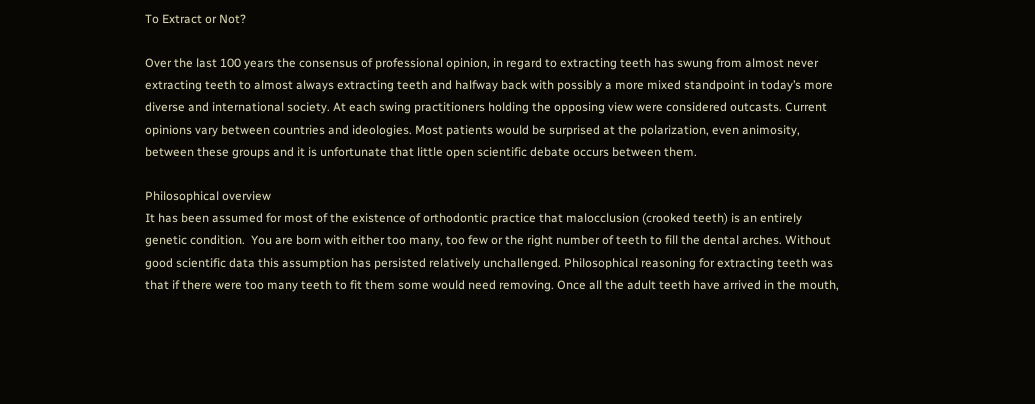To Extract or Not?

Over the last 100 years the consensus of professional opinion, in regard to extracting teeth has swung from almost never extracting teeth to almost always extracting teeth and halfway back with possibly a more mixed standpoint in today’s more diverse and international society. At each swing practitioners holding the opposing view were considered outcasts. Current opinions vary between countries and ideologies. Most patients would be surprised at the polarization, even animosity, between these groups and it is unfortunate that little open scientific debate occurs between them.

Philosophical overview
It has been assumed for most of the existence of orthodontic practice that malocclusion (crooked teeth) is an entirely genetic condition.  You are born with either too many, too few or the right number of teeth to fill the dental arches. Without good scientific data this assumption has persisted relatively unchallenged. Philosophical reasoning for extracting teeth was that if there were too many teeth to fit them some would need removing. Once all the adult teeth have arrived in the mouth,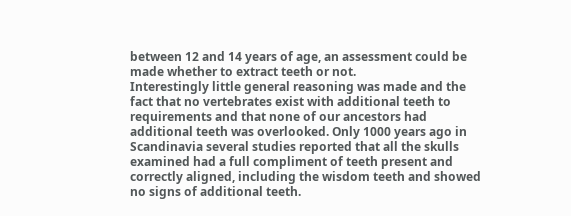between 12 and 14 years of age, an assessment could be made whether to extract teeth or not.
Interestingly little general reasoning was made and the fact that no vertebrates exist with additional teeth to requirements and that none of our ancestors had additional teeth was overlooked. Only 1000 years ago in Scandinavia several studies reported that all the skulls examined had a full compliment of teeth present and correctly aligned, including the wisdom teeth and showed no signs of additional teeth.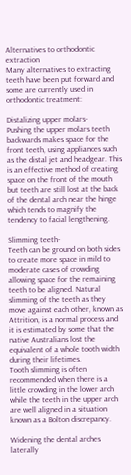Alternatives to orthodontic extraction
Many alternatives to extracting teeth have been put forward and some are currently used in orthodontic treatment:

Distalizing upper molars-
Pushing the upper molars teeth backwards makes space for the front teeth, using appliances such as the distal jet and headgear. This is an effective method of creating space on the front of the mouth but teeth are still lost at the back of the dental arch near the hinge which tends to magnify the tendency to facial lengthening.

Slimming teeth-
Teeth can be ground on both sides to create more space in mild to moderate cases of crowding allowing space for the remaining teeth to be aligned. Natural slimming of the teeth as they move against each other, known as Attrition, is a normal process and it is estimated by some that the native Australians lost the equivalent of a whole tooth width during their lifetimes.
Tooth slimming is often recommended when there is a little crowding in the lower arch while the teeth in the upper arch are well aligned in a situation known as a Bolton discrepancy.

Widening the dental arches laterally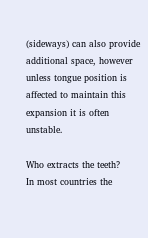(sideways) can also provide additional space, however unless tongue position is affected to maintain this expansion it is often unstable.

Who extracts the teeth?
In most countries the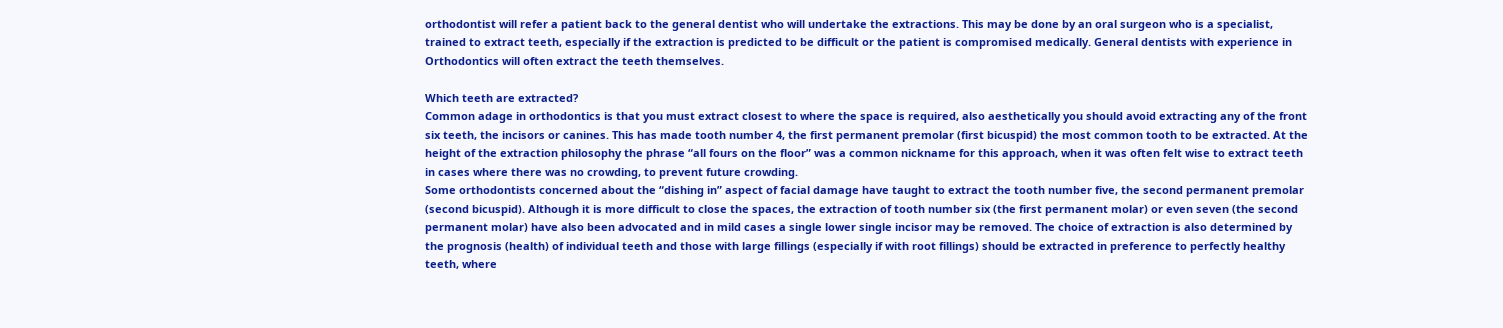orthodontist will refer a patient back to the general dentist who will undertake the extractions. This may be done by an oral surgeon who is a specialist, trained to extract teeth, especially if the extraction is predicted to be difficult or the patient is compromised medically. General dentists with experience in Orthodontics will often extract the teeth themselves.

Which teeth are extracted?
Common adage in orthodontics is that you must extract closest to where the space is required, also aesthetically you should avoid extracting any of the front six teeth, the incisors or canines. This has made tooth number 4, the first permanent premolar (first bicuspid) the most common tooth to be extracted. At the height of the extraction philosophy the phrase “all fours on the floor” was a common nickname for this approach, when it was often felt wise to extract teeth in cases where there was no crowding, to prevent future crowding.
Some orthodontists concerned about the “dishing in” aspect of facial damage have taught to extract the tooth number five, the second permanent premolar (second bicuspid). Although it is more difficult to close the spaces, the extraction of tooth number six (the first permanent molar) or even seven (the second permanent molar) have also been advocated and in mild cases a single lower single incisor may be removed. The choice of extraction is also determined by the prognosis (health) of individual teeth and those with large fillings (especially if with root fillings) should be extracted in preference to perfectly healthy teeth, where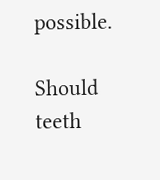possible.

Should teeth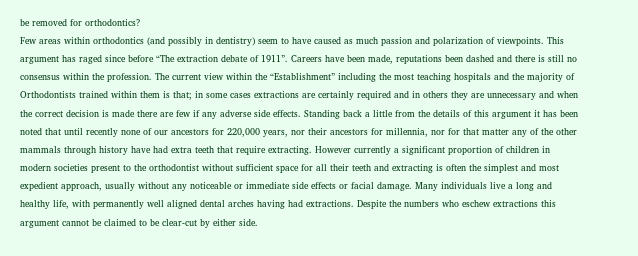be removed for orthodontics?
Few areas within orthodontics (and possibly in dentistry) seem to have caused as much passion and polarization of viewpoints. This argument has raged since before “The extraction debate of 1911”. Careers have been made, reputations been dashed and there is still no consensus within the profession. The current view within the “Establishment” including the most teaching hospitals and the majority of Orthodontists trained within them is that; in some cases extractions are certainly required and in others they are unnecessary and when the correct decision is made there are few if any adverse side effects. Standing back a little from the details of this argument it has been noted that until recently none of our ancestors for 220,000 years, nor their ancestors for millennia, nor for that matter any of the other mammals through history have had extra teeth that require extracting. However currently a significant proportion of children in modern societies present to the orthodontist without sufficient space for all their teeth and extracting is often the simplest and most expedient approach, usually without any noticeable or immediate side effects or facial damage. Many individuals live a long and healthy life, with permanently well aligned dental arches having had extractions. Despite the numbers who eschew extractions this argument cannot be claimed to be clear-cut by either side.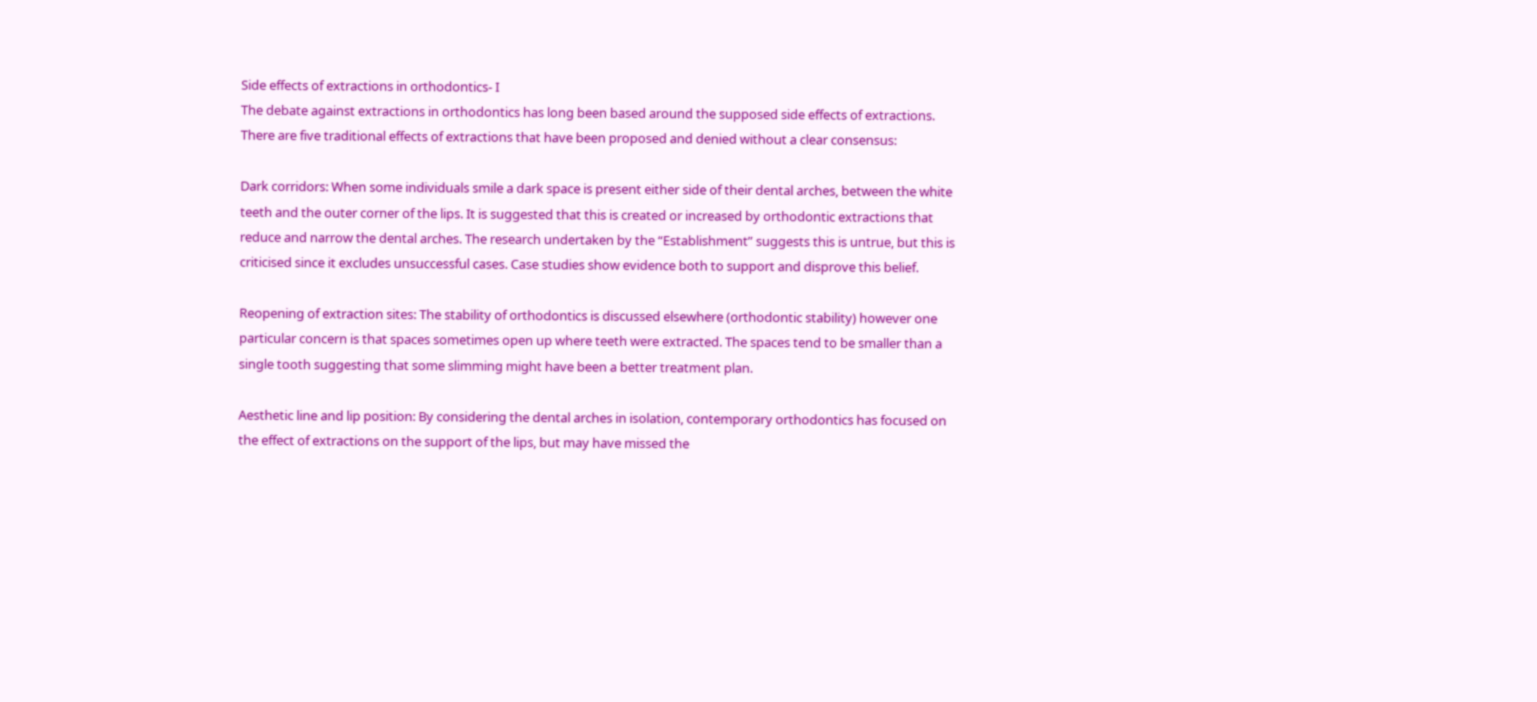Side effects of extractions in orthodontics- I
The debate against extractions in orthodontics has long been based around the supposed side effects of extractions. There are five traditional effects of extractions that have been proposed and denied without a clear consensus:

Dark corridors: When some individuals smile a dark space is present either side of their dental arches, between the white teeth and the outer corner of the lips. It is suggested that this is created or increased by orthodontic extractions that reduce and narrow the dental arches. The research undertaken by the “Establishment” suggests this is untrue, but this is criticised since it excludes unsuccessful cases. Case studies show evidence both to support and disprove this belief.

Reopening of extraction sites: The stability of orthodontics is discussed elsewhere (orthodontic stability) however one particular concern is that spaces sometimes open up where teeth were extracted. The spaces tend to be smaller than a single tooth suggesting that some slimming might have been a better treatment plan.

Aesthetic line and lip position: By considering the dental arches in isolation, contemporary orthodontics has focused on the effect of extractions on the support of the lips, but may have missed the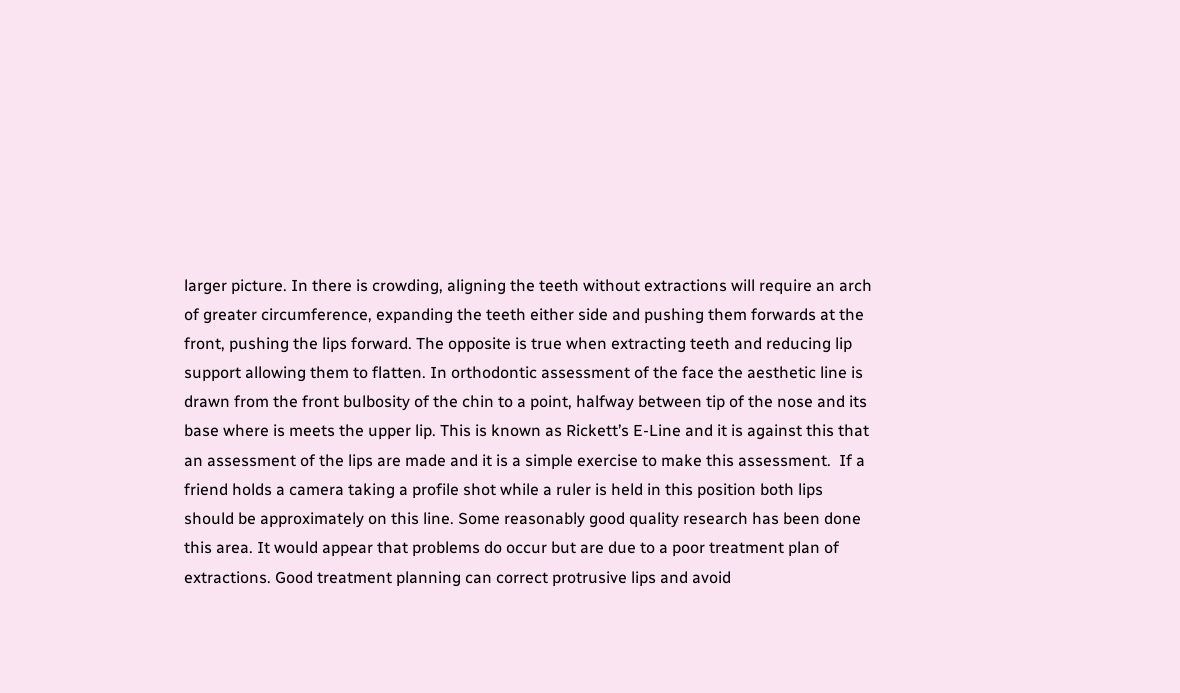larger picture. In there is crowding, aligning the teeth without extractions will require an arch of greater circumference, expanding the teeth either side and pushing them forwards at the front, pushing the lips forward. The opposite is true when extracting teeth and reducing lip support allowing them to flatten. In orthodontic assessment of the face the aesthetic line is drawn from the front bulbosity of the chin to a point, halfway between tip of the nose and its base where is meets the upper lip. This is known as Rickett’s E-Line and it is against this that an assessment of the lips are made and it is a simple exercise to make this assessment.  If a friend holds a camera taking a profile shot while a ruler is held in this position both lips should be approximately on this line. Some reasonably good quality research has been done this area. It would appear that problems do occur but are due to a poor treatment plan of extractions. Good treatment planning can correct protrusive lips and avoid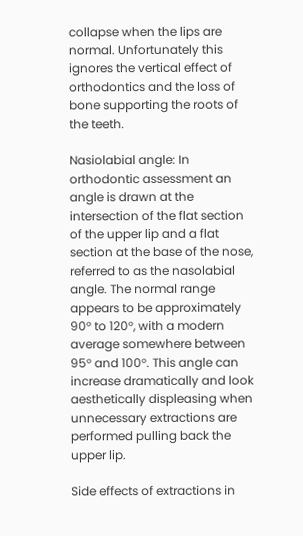collapse when the lips are normal. Unfortunately this ignores the vertical effect of orthodontics and the loss of bone supporting the roots of the teeth.

Nasiolabial angle: In orthodontic assessment an angle is drawn at the intersection of the flat section of the upper lip and a flat section at the base of the nose, referred to as the nasolabial angle. The normal range appears to be approximately 90° to 120°, with a modern average somewhere between 95° and 100°. This angle can increase dramatically and look aesthetically displeasing when unnecessary extractions are performed pulling back the upper lip.

Side effects of extractions in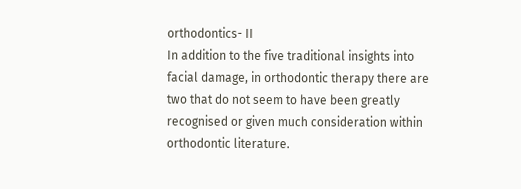orthodontics- II
In addition to the five traditional insights into facial damage, in orthodontic therapy there are two that do not seem to have been greatly recognised or given much consideration within orthodontic literature.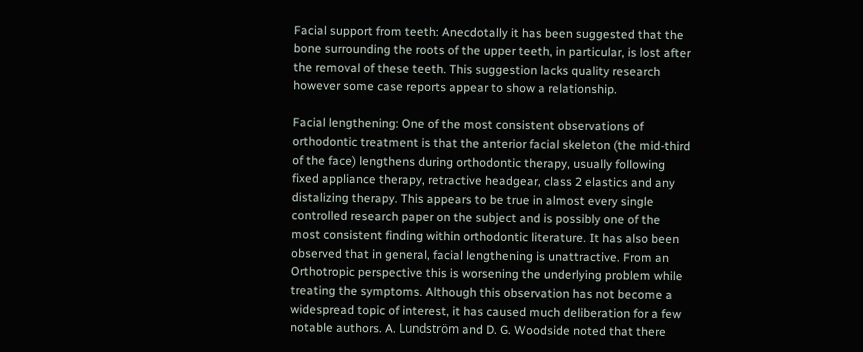Facial support from teeth: Anecdotally it has been suggested that the bone surrounding the roots of the upper teeth, in particular, is lost after the removal of these teeth. This suggestion lacks quality research however some case reports appear to show a relationship.

Facial lengthening: One of the most consistent observations of orthodontic treatment is that the anterior facial skeleton (the mid-third of the face) lengthens during orthodontic therapy, usually following fixed appliance therapy, retractive headgear, class 2 elastics and any distalizing therapy. This appears to be true in almost every single controlled research paper on the subject and is possibly one of the most consistent finding within orthodontic literature. It has also been observed that in general, facial lengthening is unattractive. From an Orthotropic perspective this is worsening the underlying problem while treating the symptoms. Although this observation has not become a widespread topic of interest, it has caused much deliberation for a few notable authors. A. Lundström and D. G. Woodside noted that there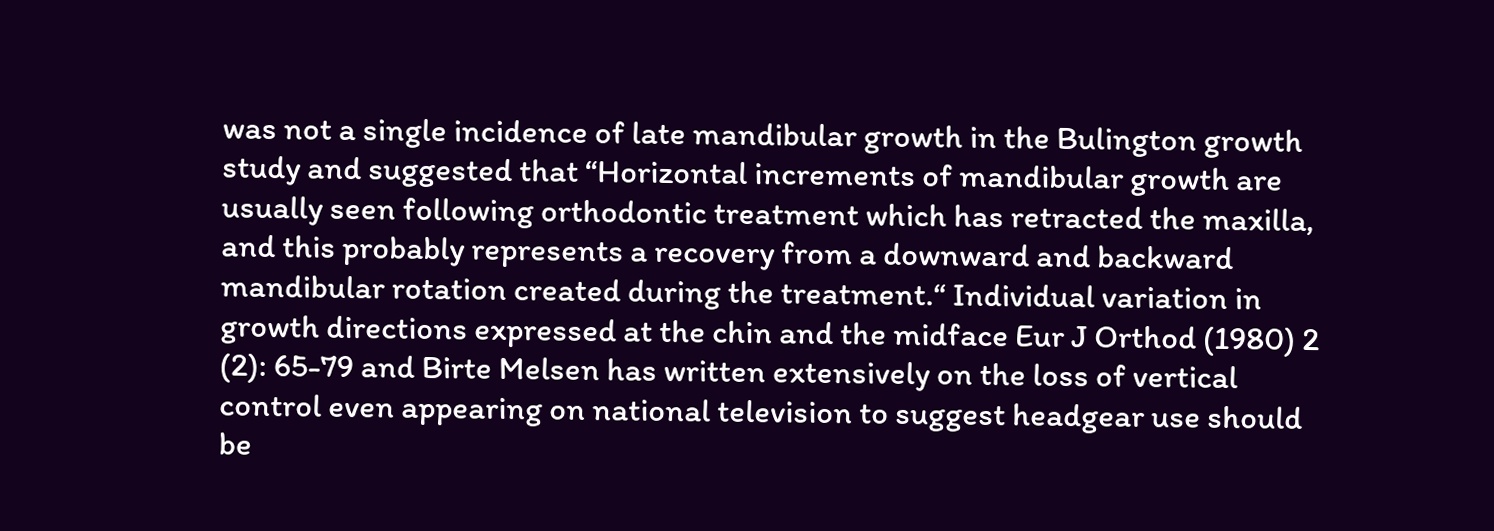was not a single incidence of late mandibular growth in the Bulington growth study and suggested that “Horizontal increments of mandibular growth are usually seen following orthodontic treatment which has retracted the maxilla, and this probably represents a recovery from a downward and backward mandibular rotation created during the treatment.“ Individual variation in growth directions expressed at the chin and the midface Eur J Orthod (1980) 2 (2): 65-79 and Birte Melsen has written extensively on the loss of vertical control even appearing on national television to suggest headgear use should be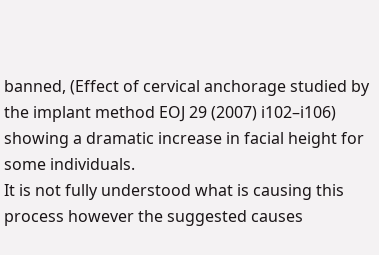banned, (Effect of cervical anchorage studied by the implant method EOJ 29 (2007) i102–i106) showing a dramatic increase in facial height for some individuals.
It is not fully understood what is causing this process however the suggested causes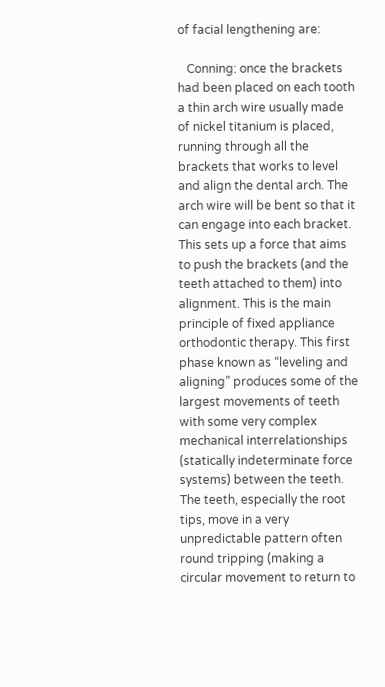of facial lengthening are:

   Conning: once the brackets had been placed on each tooth a thin arch wire usually made of nickel titanium is placed, running through all the brackets that works to level and align the dental arch. The arch wire will be bent so that it can engage into each bracket. This sets up a force that aims to push the brackets (and the teeth attached to them) into alignment. This is the main principle of fixed appliance orthodontic therapy. This first phase known as “leveling and aligning” produces some of the largest movements of teeth with some very complex mechanical interrelationships (statically indeterminate force systems) between the teeth. The teeth, especially the root tips, move in a very unpredictable pattern often round tripping (making a circular movement to return to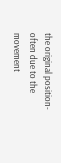the original position- often due to the movement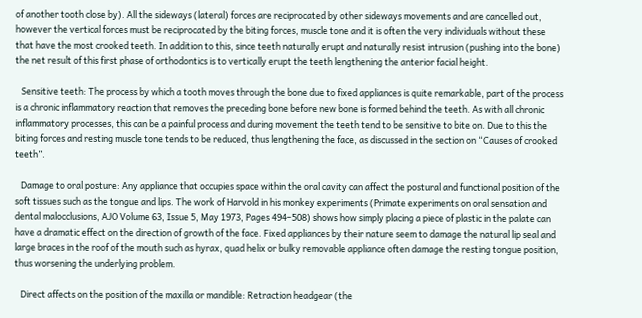of another tooth close by). All the sideways (lateral) forces are reciprocated by other sideways movements and are cancelled out, however the vertical forces must be reciprocated by the biting forces, muscle tone and it is often the very individuals without these that have the most crooked teeth. In addition to this, since teeth naturally erupt and naturally resist intrusion (pushing into the bone) the net result of this first phase of orthodontics is to vertically erupt the teeth lengthening the anterior facial height.

   Sensitive teeth: The process by which a tooth moves through the bone due to fixed appliances is quite remarkable, part of the process is a chronic inflammatory reaction that removes the preceding bone before new bone is formed behind the teeth. As with all chronic inflammatory processes, this can be a painful process and during movement the teeth tend to be sensitive to bite on. Due to this the biting forces and resting muscle tone tends to be reduced, thus lengthening the face, as discussed in the section on “Causes of crooked teeth”.

   Damage to oral posture: Any appliance that occupies space within the oral cavity can affect the postural and functional position of the soft tissues such as the tongue and lips. The work of Harvold in his monkey experiments (Primate experiments on oral sensation and dental malocclusions, AJO Volume 63, Issue 5, May 1973, Pages 494–508) shows how simply placing a piece of plastic in the palate can have a dramatic effect on the direction of growth of the face. Fixed appliances by their nature seem to damage the natural lip seal and large braces in the roof of the mouth such as hyrax, quad helix or bulky removable appliance often damage the resting tongue position, thus worsening the underlying problem.

   Direct affects on the position of the maxilla or mandible: Retraction headgear (the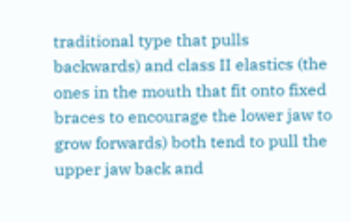traditional type that pulls backwards) and class II elastics (the ones in the mouth that fit onto fixed braces to encourage the lower jaw to grow forwards) both tend to pull the upper jaw back and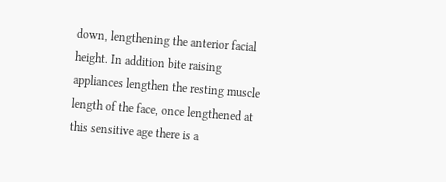down, lengthening the anterior facial height. In addition bite raising appliances lengthen the resting muscle length of the face, once lengthened at this sensitive age there is a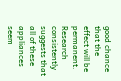good chance that the effect will be permanent. Research consistently suggests that all of these appliances seem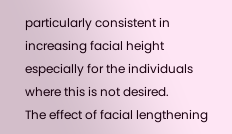particularly consistent in increasing facial height especially for the individuals where this is not desired.
The effect of facial lengthening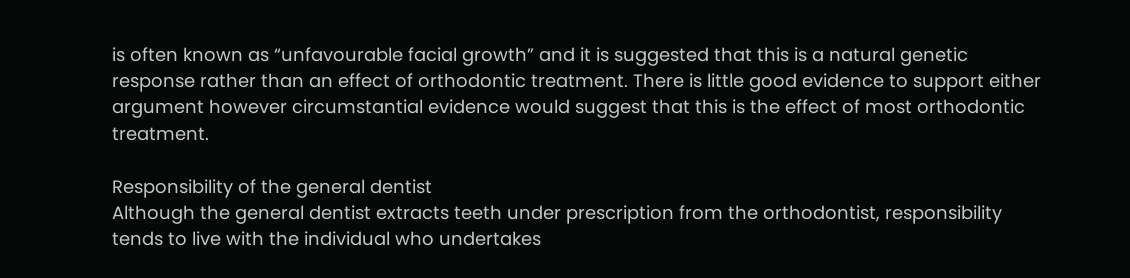is often known as “unfavourable facial growth” and it is suggested that this is a natural genetic response rather than an effect of orthodontic treatment. There is little good evidence to support either argument however circumstantial evidence would suggest that this is the effect of most orthodontic treatment.

Responsibility of the general dentist
Although the general dentist extracts teeth under prescription from the orthodontist, responsibility tends to live with the individual who undertakes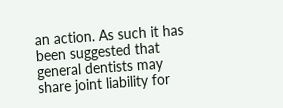an action. As such it has been suggested that general dentists may share joint liability for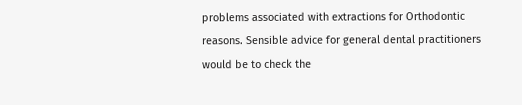problems associated with extractions for Orthodontic reasons. Sensible advice for general dental practitioners would be to check the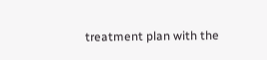treatment plan with the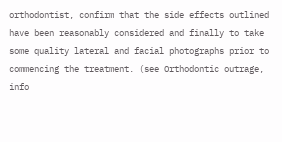orthodontist, confirm that the side effects outlined have been reasonably considered and finally to take some quality lateral and facial photographs prior to commencing the treatment. (see Orthodontic outrage, info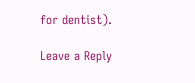for dentist).

Leave a Reply